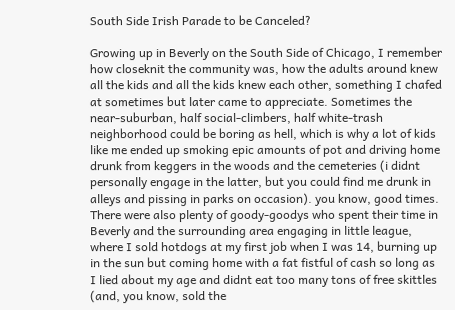South Side Irish Parade to be Canceled?

Growing up in Beverly on the South Side of Chicago, I remember how closeknit the community was, how the adults around knew all the kids and all the kids knew each other, something I chafed at sometimes but later came to appreciate. Sometimes the near-suburban, half social-climbers, half white-trash neighborhood could be boring as hell, which is why a lot of kids like me ended up smoking epic amounts of pot and driving home drunk from keggers in the woods and the cemeteries (i didnt personally engage in the latter, but you could find me drunk in alleys and pissing in parks on occasion). you know, good times. There were also plenty of goody-goodys who spent their time in Beverly and the surrounding area engaging in little league, where I sold hotdogs at my first job when I was 14, burning up in the sun but coming home with a fat fistful of cash so long as I lied about my age and didnt eat too many tons of free skittles (and, you know, sold the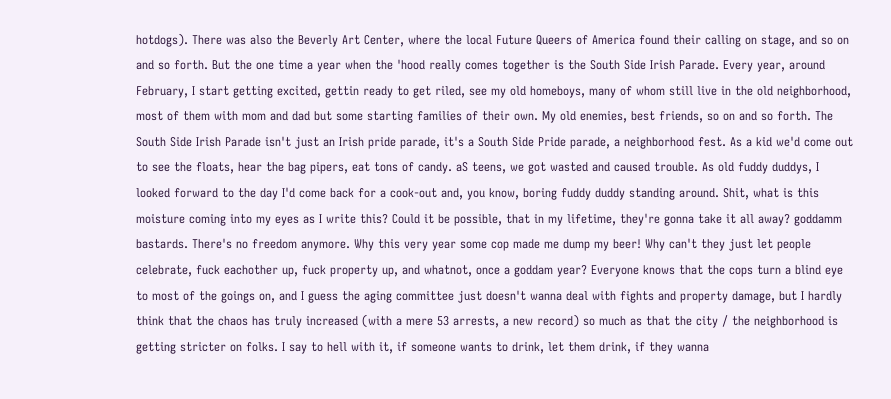hotdogs). There was also the Beverly Art Center, where the local Future Queers of America found their calling on stage, and so on and so forth. But the one time a year when the 'hood really comes together is the South Side Irish Parade. Every year, around February, I start getting excited, gettin ready to get riled, see my old homeboys, many of whom still live in the old neighborhood, most of them with mom and dad but some starting families of their own. My old enemies, best friends, so on and so forth. The South Side Irish Parade isn't just an Irish pride parade, it's a South Side Pride parade, a neighborhood fest. As a kid we'd come out to see the floats, hear the bag pipers, eat tons of candy. aS teens, we got wasted and caused trouble. As old fuddy duddys, I looked forward to the day I'd come back for a cook-out and, you know, boring fuddy duddy standing around. Shit, what is this moisture coming into my eyes as I write this? Could it be possible, that in my lifetime, they're gonna take it all away? goddamm bastards. There's no freedom anymore. Why this very year some cop made me dump my beer! Why can't they just let people celebrate, fuck eachother up, fuck property up, and whatnot, once a goddam year? Everyone knows that the cops turn a blind eye to most of the goings on, and I guess the aging committee just doesn't wanna deal with fights and property damage, but I hardly think that the chaos has truly increased (with a mere 53 arrests, a new record) so much as that the city / the neighborhood is getting stricter on folks. I say to hell with it, if someone wants to drink, let them drink, if they wanna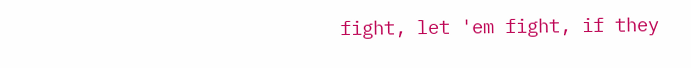fight, let 'em fight, if they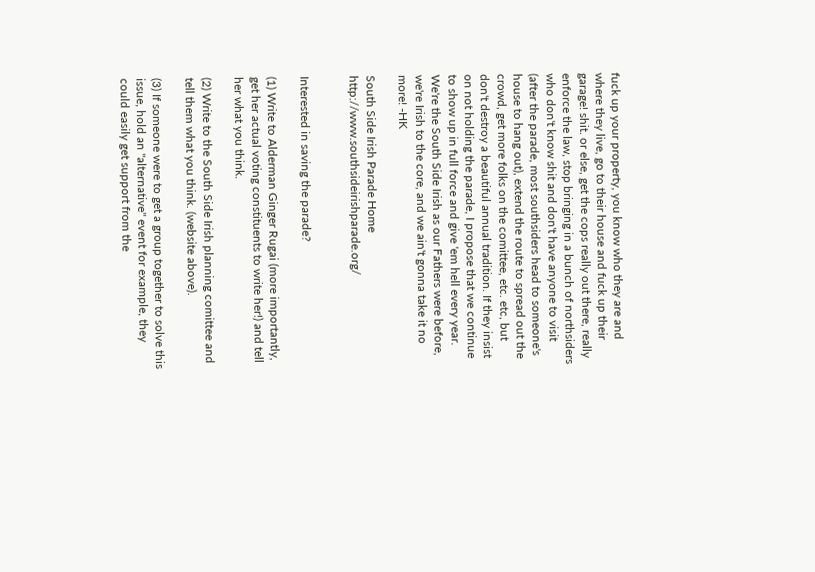fuck up your property, you know who they are and where they live, go to their house and fuck up their garage! shit. or else, get the cops really out there, really enforce the law, stop bringing in a bunch of northsiders who don't know shit and don't have anyone to visit (after the parade, most southsiders head to someone's house to hang out), extend the route to spread out the crowd, get more folks on the comittee, etc. etc, but don't destroy a beautiful annual tradition. If they insist on not holding the parade, I propose that we continue to show up in full force and give 'em hell every year. We're the South Side Irish as our Fathers were before, we're Irish to the core, and we ain't gonna take it no more! -HK

South Side Irish Parade Home http://www.southsideirishparade.org/


Interested in saving the parade?

(1) Write to Alderman Ginger Rugai (more importantly, get her actual voting constituents to write her!) and tell her what you think.

(2) Write to the South Side Irish planning comittee and tell them what you think. (website above).

(3) If someone were to get a group together to solve this issue, hold an "alternative" event for example, they could easily get support from the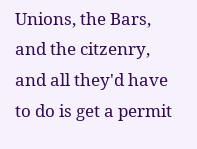Unions, the Bars, and the citzenry, and all they'd have to do is get a permit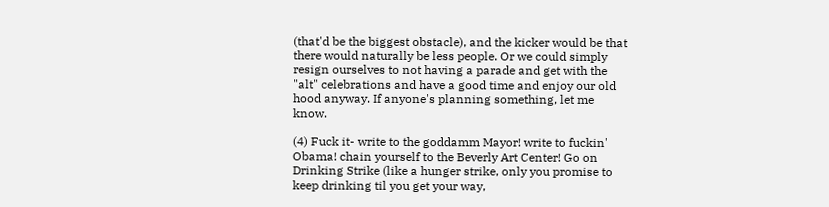(that'd be the biggest obstacle), and the kicker would be that there would naturally be less people. Or we could simply resign ourselves to not having a parade and get with the "alt" celebrations and have a good time and enjoy our old hood anyway. If anyone's planning something, let me know.

(4) Fuck it- write to the goddamm Mayor! write to fuckin' Obama! chain yourself to the Beverly Art Center! Go on Drinking Strike (like a hunger strike, only you promise to keep drinking til you get your way,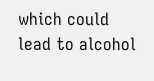which could lead to alcohol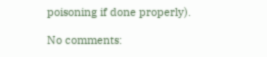poisoning if done properly).

No comments: